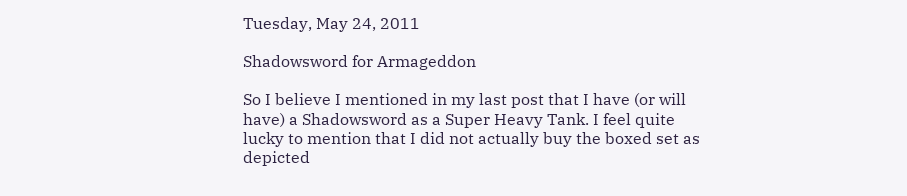Tuesday, May 24, 2011

Shadowsword for Armageddon

So I believe I mentioned in my last post that I have (or will have) a Shadowsword as a Super Heavy Tank. I feel quite lucky to mention that I did not actually buy the boxed set as depicted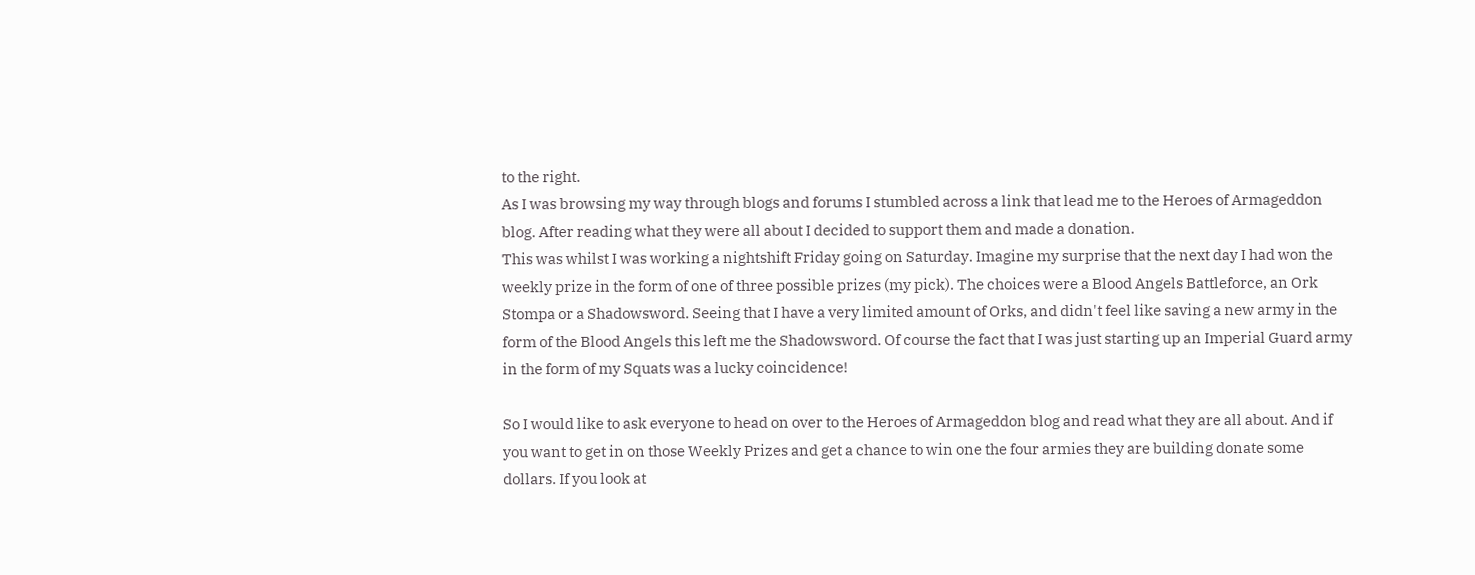to the right.
As I was browsing my way through blogs and forums I stumbled across a link that lead me to the Heroes of Armageddon blog. After reading what they were all about I decided to support them and made a donation.
This was whilst I was working a nightshift Friday going on Saturday. Imagine my surprise that the next day I had won the weekly prize in the form of one of three possible prizes (my pick). The choices were a Blood Angels Battleforce, an Ork Stompa or a Shadowsword. Seeing that I have a very limited amount of Orks, and didn't feel like saving a new army in the form of the Blood Angels this left me the Shadowsword. Of course the fact that I was just starting up an Imperial Guard army in the form of my Squats was a lucky coincidence!

So I would like to ask everyone to head on over to the Heroes of Armageddon blog and read what they are all about. And if you want to get in on those Weekly Prizes and get a chance to win one the four armies they are building donate some dollars. If you look at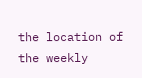the location of the weekly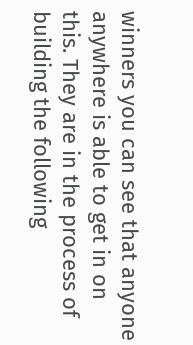winners you can see that anyone anywhere is able to get in on this. They are in the process of building the following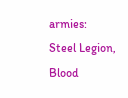armies:
Steel Legion, Blood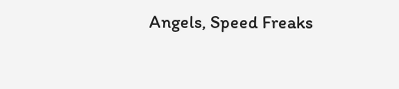Angels, Speed Freaks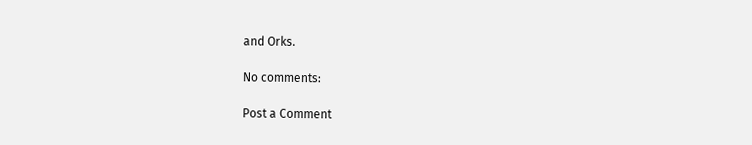and Orks.

No comments:

Post a Comment